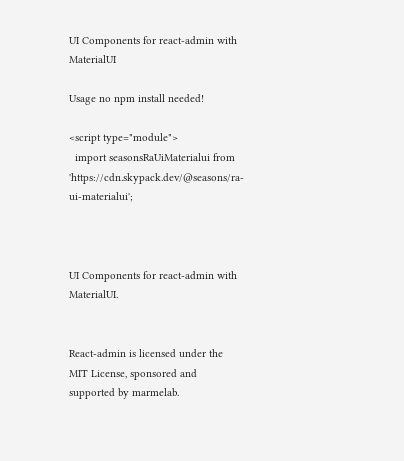UI Components for react-admin with MaterialUI

Usage no npm install needed!

<script type="module">
  import seasonsRaUiMaterialui from 'https://cdn.skypack.dev/@seasons/ra-ui-materialui';



UI Components for react-admin with MaterialUI.


React-admin is licensed under the MIT License, sponsored and supported by marmelab.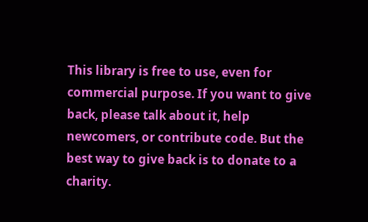This library is free to use, even for commercial purpose. If you want to give back, please talk about it, help newcomers, or contribute code. But the best way to give back is to donate to a charity.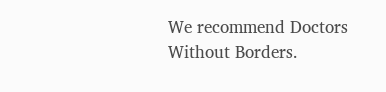We recommend Doctors Without Borders.